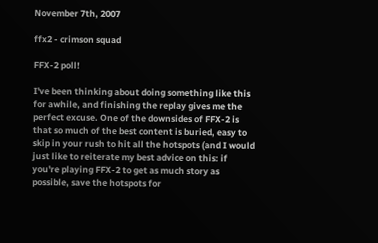November 7th, 2007

ffx2 - crimson squad

FFX-2 poll!

I've been thinking about doing something like this for awhile, and finishing the replay gives me the perfect excuse. One of the downsides of FFX-2 is that so much of the best content is buried, easy to skip in your rush to hit all the hotspots (and I would just like to reiterate my best advice on this: if you're playing FFX-2 to get as much story as possible, save the hotspots for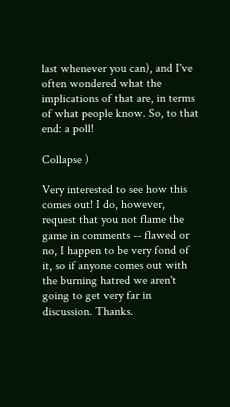last whenever you can), and I've often wondered what the implications of that are, in terms of what people know. So, to that end: a poll!

Collapse )

Very interested to see how this comes out! I do, however, request that you not flame the game in comments -- flawed or no, I happen to be very fond of it, so if anyone comes out with the burning hatred we aren't going to get very far in discussion. Thanks.